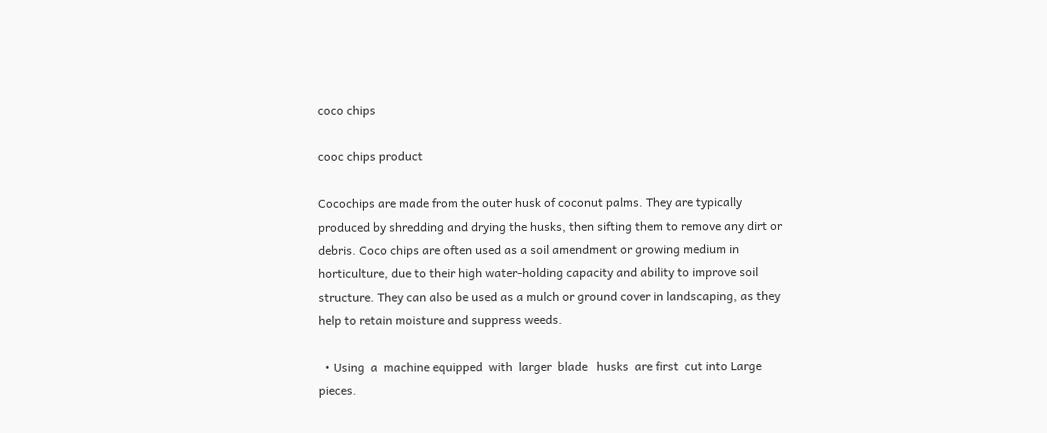coco chips

cooc chips product

Cocochips are made from the outer husk of coconut palms. They are typically produced by shredding and drying the husks, then sifting them to remove any dirt or debris. Coco chips are often used as a soil amendment or growing medium in horticulture, due to their high water-holding capacity and ability to improve soil structure. They can also be used as a mulch or ground cover in landscaping, as they help to retain moisture and suppress weeds.

  • Using  a  machine equipped  with  larger  blade   husks  are first  cut into Large pieces.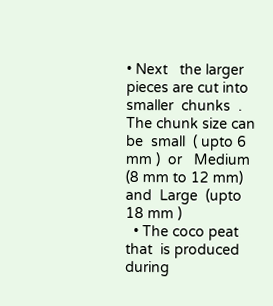• Next   the larger pieces are cut into  smaller  chunks  . The chunk size can be  small  ( upto 6 mm )  or   Medium  (8 mm to 12 mm)  and  Large  (upto 18 mm )
  • The coco peat  that  is produced during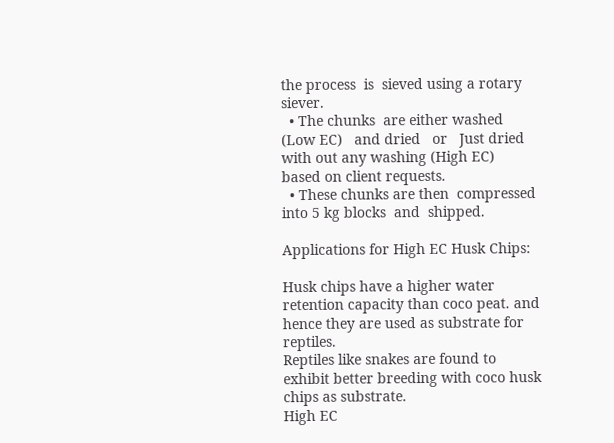the process  is  sieved using a rotary siever.
  • The chunks  are either washed (Low EC)   and dried   or   Just dried with out any washing (High EC)  based on client requests.
  • These chunks are then  compressed into 5 kg blocks  and  shipped.

Applications for High EC Husk Chips:

Husk chips have a higher water retention capacity than coco peat. and hence they are used as substrate for reptiles.
Reptiles like snakes are found to exhibit better breeding with coco husk chips as substrate.
High EC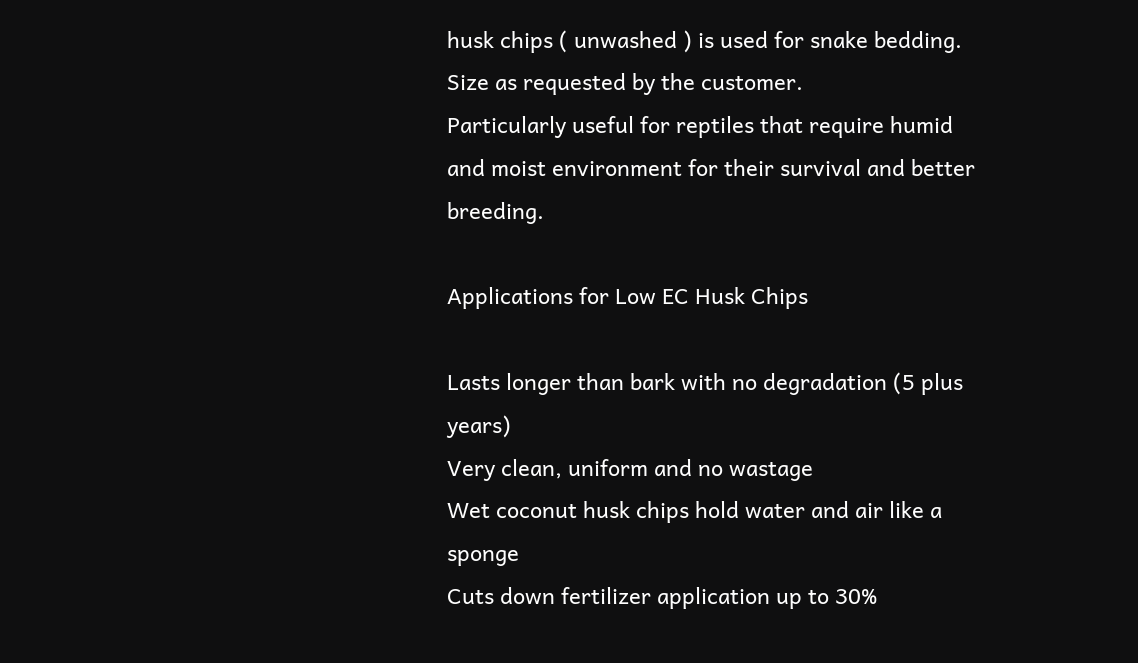husk chips ( unwashed ) is used for snake bedding. Size as requested by the customer.
Particularly useful for reptiles that require humid and moist environment for their survival and better breeding.

Applications for Low EC Husk Chips

Lasts longer than bark with no degradation (5 plus years)
Very clean, uniform and no wastage
Wet coconut husk chips hold water and air like a sponge
Cuts down fertilizer application up to 30%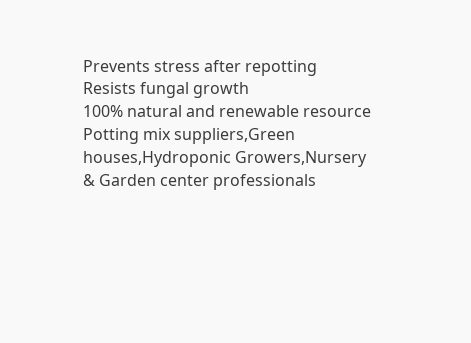Prevents stress after repotting
Resists fungal growth
100% natural and renewable resource
Potting mix suppliers,Green houses,Hydroponic Growers,Nursery & Garden center professionals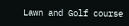Lawn and Golf course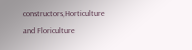constructors,Horticulture and Floriculture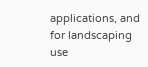applications, and for landscaping use